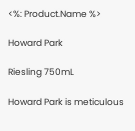<%: Product.Name %>

Howard Park

Riesling 750mL

Howard Park is meticulous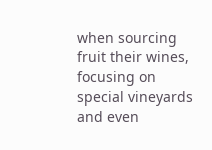when sourcing fruit their wines, focusing on special vineyards and even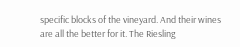specific blocks of the vineyard. And their wines are all the better for it. The Riesling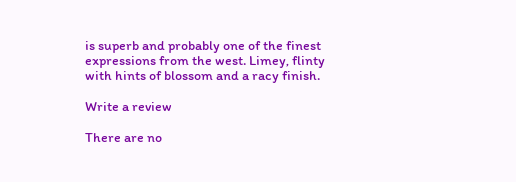is superb and probably one of the finest expressions from the west. Limey, flinty with hints of blossom and a racy finish.

Write a review

There are no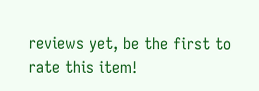reviews yet, be the first to rate this item!